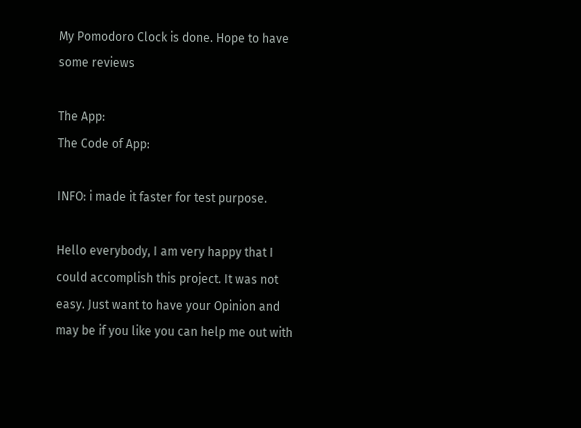My Pomodoro Clock is done. Hope to have some reviews

The App:
The Code of App:

INFO: i made it faster for test purpose.

Hello everybody, I am very happy that I could accomplish this project. It was not easy. Just want to have your Opinion and may be if you like you can help me out with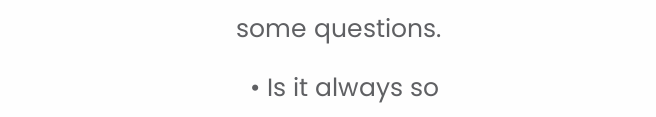some questions.

  • Is it always so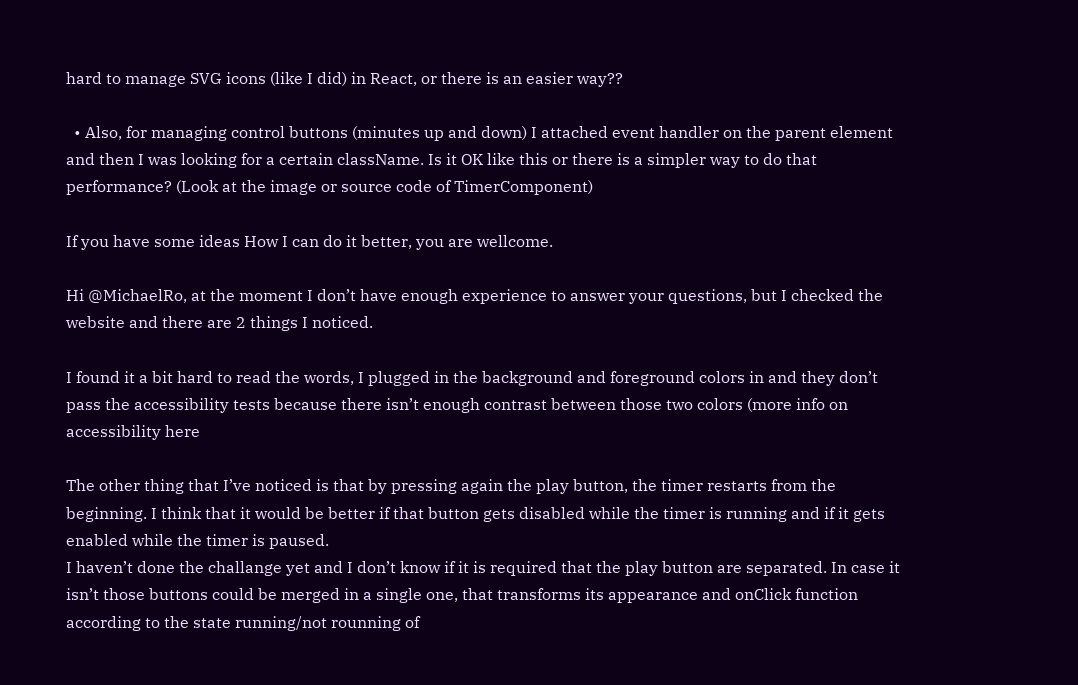hard to manage SVG icons (like I did) in React, or there is an easier way??

  • Also, for managing control buttons (minutes up and down) I attached event handler on the parent element and then I was looking for a certain className. Is it OK like this or there is a simpler way to do that performance? (Look at the image or source code of TimerComponent)

If you have some ideas How I can do it better, you are wellcome.

Hi @MichaelRo, at the moment I don’t have enough experience to answer your questions, but I checked the website and there are 2 things I noticed.

I found it a bit hard to read the words, I plugged in the background and foreground colors in and they don’t pass the accessibility tests because there isn’t enough contrast between those two colors (more info on accessibility here

The other thing that I’ve noticed is that by pressing again the play button, the timer restarts from the beginning. I think that it would be better if that button gets disabled while the timer is running and if it gets enabled while the timer is paused.
I haven’t done the challange yet and I don’t know if it is required that the play button are separated. In case it isn’t those buttons could be merged in a single one, that transforms its appearance and onClick function according to the state running/not rounning of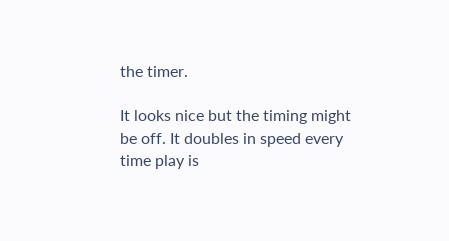the timer.

It looks nice but the timing might be off. It doubles in speed every time play is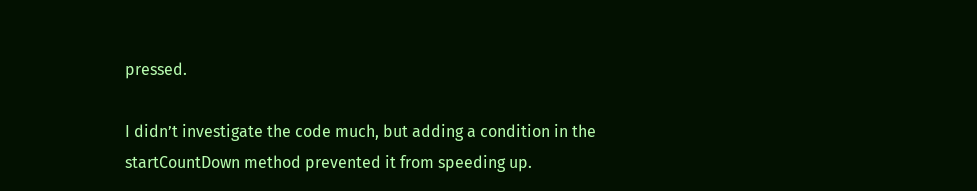pressed.

I didn’t investigate the code much, but adding a condition in the startCountDown method prevented it from speeding up.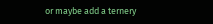or maybe add a ternery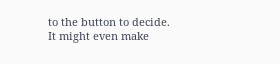to the button to decide. It might even make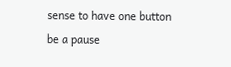sense to have one button be a pause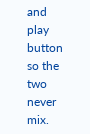and play button so the two never mix.